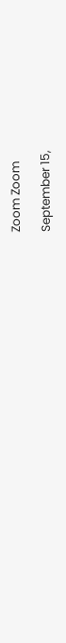Zoom Zoom

September 15,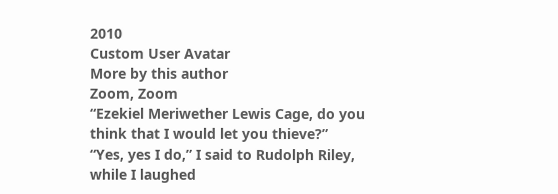2010
Custom User Avatar
More by this author
Zoom, Zoom
“Ezekiel Meriwether Lewis Cage, do you think that I would let you thieve?”
“Yes, yes I do,” I said to Rudolph Riley, while I laughed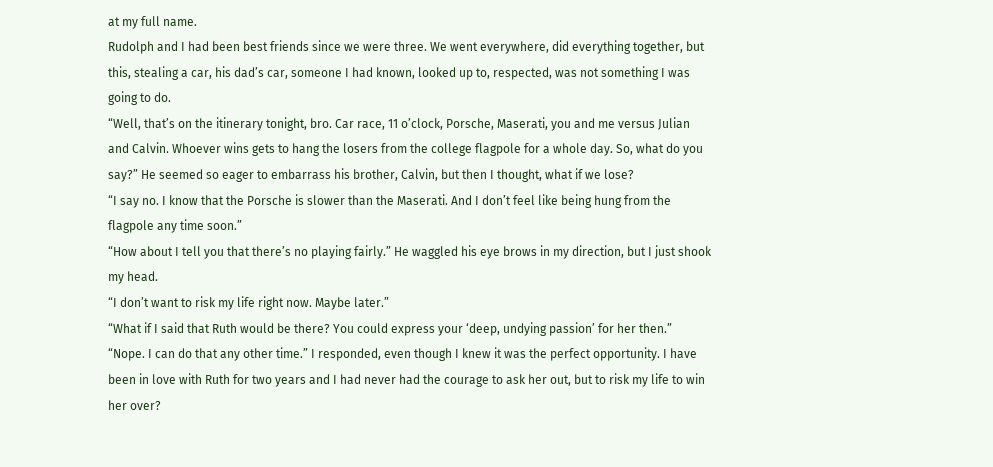at my full name.
Rudolph and I had been best friends since we were three. We went everywhere, did everything together, but this, stealing a car, his dad’s car, someone I had known, looked up to, respected, was not something I was going to do.
“Well, that’s on the itinerary tonight, bro. Car race, 11 o’clock, Porsche, Maserati, you and me versus Julian and Calvin. Whoever wins gets to hang the losers from the college flagpole for a whole day. So, what do you say?” He seemed so eager to embarrass his brother, Calvin, but then I thought, what if we lose?
“I say no. I know that the Porsche is slower than the Maserati. And I don’t feel like being hung from the flagpole any time soon.”
“How about I tell you that there’s no playing fairly.” He waggled his eye brows in my direction, but I just shook my head.
“I don’t want to risk my life right now. Maybe later.”
“What if I said that Ruth would be there? You could express your ‘deep, undying passion’ for her then.”
“Nope. I can do that any other time.” I responded, even though I knew it was the perfect opportunity. I have been in love with Ruth for two years and I had never had the courage to ask her out, but to risk my life to win her over?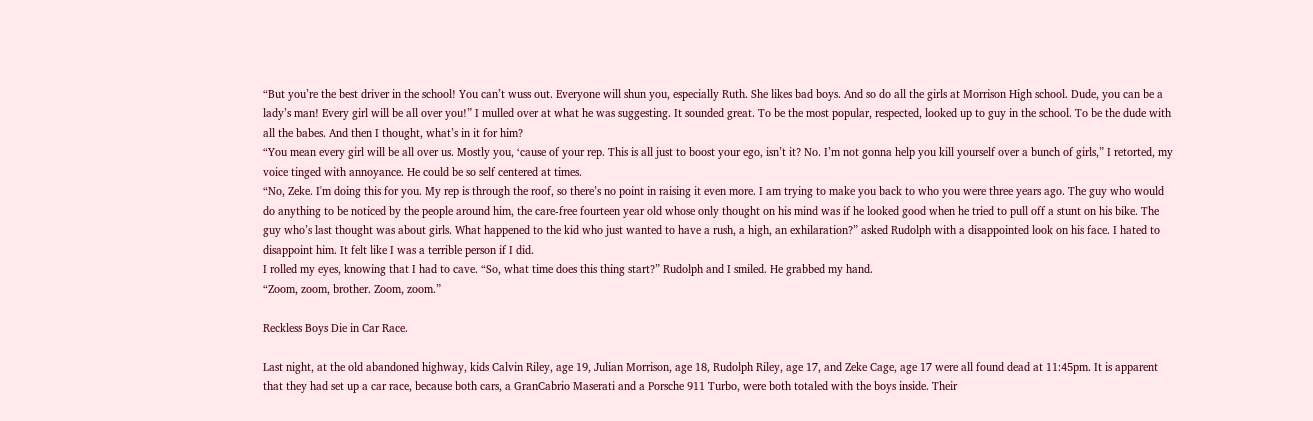“But you’re the best driver in the school! You can’t wuss out. Everyone will shun you, especially Ruth. She likes bad boys. And so do all the girls at Morrison High school. Dude, you can be a lady’s man! Every girl will be all over you!” I mulled over at what he was suggesting. It sounded great. To be the most popular, respected, looked up to guy in the school. To be the dude with all the babes. And then I thought, what’s in it for him?
“You mean every girl will be all over us. Mostly you, ‘cause of your rep. This is all just to boost your ego, isn’t it? No. I’m not gonna help you kill yourself over a bunch of girls,” I retorted, my voice tinged with annoyance. He could be so self centered at times.
“No, Zeke. I'm doing this for you. My rep is through the roof, so there’s no point in raising it even more. I am trying to make you back to who you were three years ago. The guy who would do anything to be noticed by the people around him, the care-free fourteen year old whose only thought on his mind was if he looked good when he tried to pull off a stunt on his bike. The guy who’s last thought was about girls. What happened to the kid who just wanted to have a rush, a high, an exhilaration?” asked Rudolph with a disappointed look on his face. I hated to disappoint him. It felt like I was a terrible person if I did.
I rolled my eyes, knowing that I had to cave. “So, what time does this thing start?” Rudolph and I smiled. He grabbed my hand.
“Zoom, zoom, brother. Zoom, zoom.”

Reckless Boys Die in Car Race.

Last night, at the old abandoned highway, kids Calvin Riley, age 19, Julian Morrison, age 18, Rudolph Riley, age 17, and Zeke Cage, age 17 were all found dead at 11:45pm. It is apparent that they had set up a car race, because both cars, a GranCabrio Maserati and a Porsche 911 Turbo, were both totaled with the boys inside. Their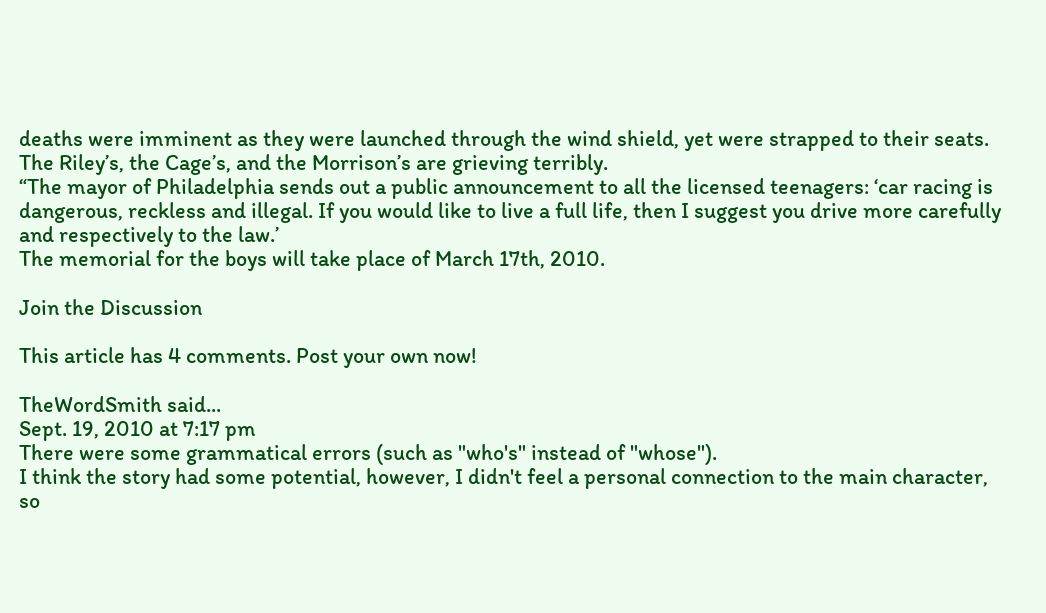deaths were imminent as they were launched through the wind shield, yet were strapped to their seats. The Riley’s, the Cage’s, and the Morrison’s are grieving terribly.
“The mayor of Philadelphia sends out a public announcement to all the licensed teenagers: ‘car racing is dangerous, reckless and illegal. If you would like to live a full life, then I suggest you drive more carefully and respectively to the law.’
The memorial for the boys will take place of March 17th, 2010.

Join the Discussion

This article has 4 comments. Post your own now!

TheWordSmith said...
Sept. 19, 2010 at 7:17 pm
There were some grammatical errors (such as "who's" instead of "whose").
I think the story had some potential, however, I didn't feel a personal connection to the main character, so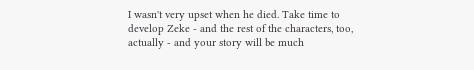I wasn't very upset when he died. Take time to develop Zeke - and the rest of the characters, too, actually - and your story will be much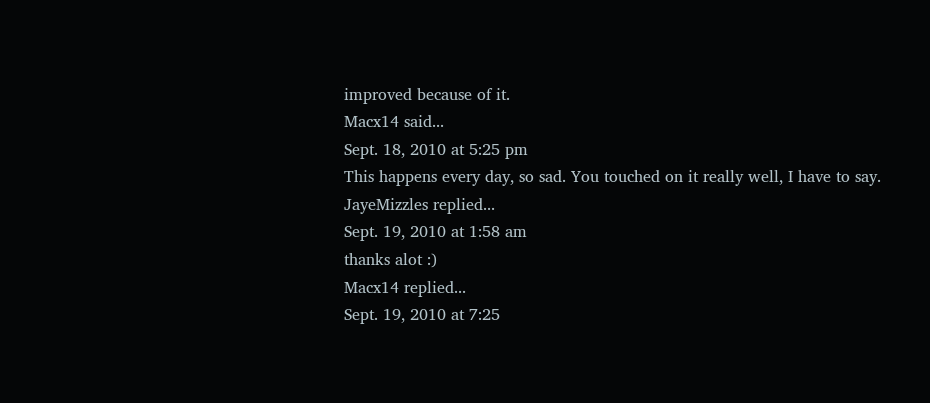improved because of it.
Macx14 said...
Sept. 18, 2010 at 5:25 pm
This happens every day, so sad. You touched on it really well, I have to say.
JayeMizzles replied...
Sept. 19, 2010 at 1:58 am
thanks alot :)
Macx14 replied...
Sept. 19, 2010 at 7:25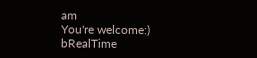am
You're welcome:)
bRealTime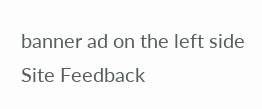banner ad on the left side
Site Feedback